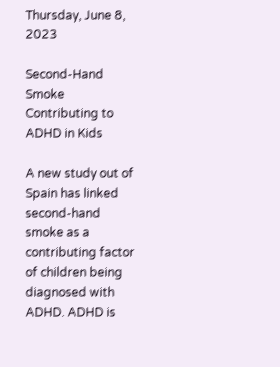Thursday, June 8, 2023

Second-Hand Smoke Contributing to ADHD in Kids

A new study out of Spain has linked second-hand smoke as a contributing factor of children being diagnosed with ADHD. ADHD is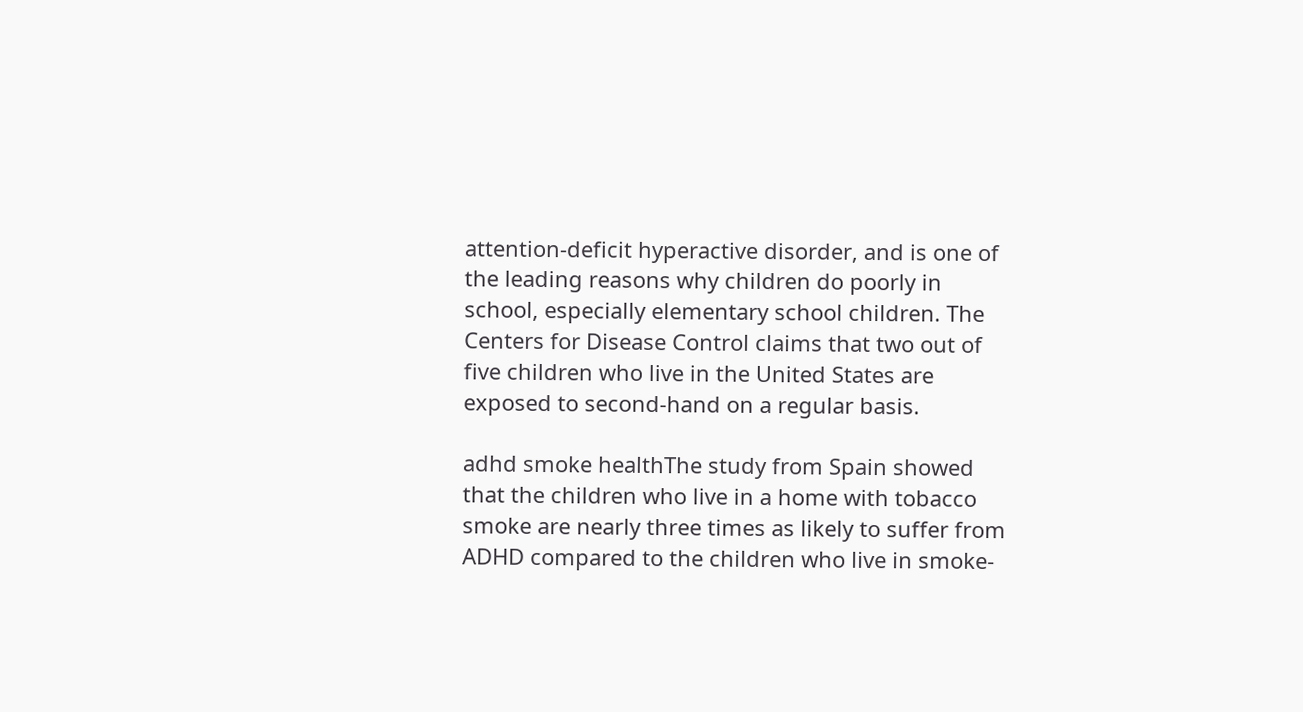attention-deficit hyperactive disorder, and is one of the leading reasons why children do poorly in school, especially elementary school children. The Centers for Disease Control claims that two out of five children who live in the United States are exposed to second-hand on a regular basis.

adhd smoke healthThe study from Spain showed that the children who live in a home with tobacco smoke are nearly three times as likely to suffer from ADHD compared to the children who live in smoke-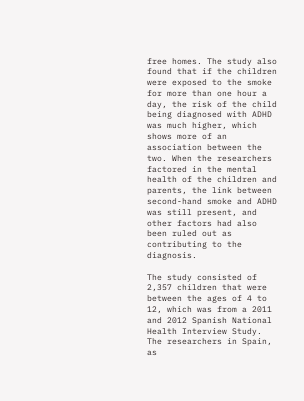free homes. The study also found that if the children were exposed to the smoke for more than one hour a day, the risk of the child being diagnosed with ADHD was much higher, which shows more of an association between the two. When the researchers factored in the mental health of the children and parents, the link between second-hand smoke and ADHD was still present, and other factors had also been ruled out as contributing to the diagnosis.

The study consisted of 2,357 children that were between the ages of 4 to 12, which was from a 2011 and 2012 Spanish National Health Interview Study. The researchers in Spain, as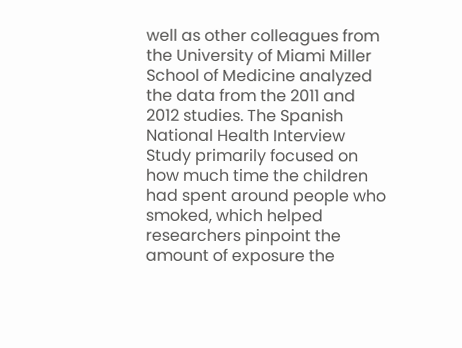well as other colleagues from the University of Miami Miller School of Medicine analyzed the data from the 2011 and 2012 studies. The Spanish National Health Interview Study primarily focused on how much time the children had spent around people who smoked, which helped researchers pinpoint the amount of exposure the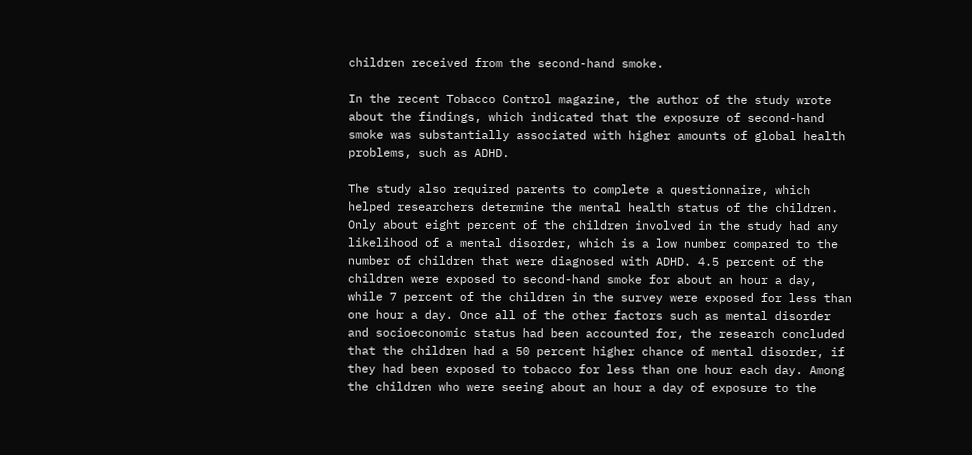children received from the second-hand smoke.

In the recent Tobacco Control magazine, the author of the study wrote about the findings, which indicated that the exposure of second-hand smoke was substantially associated with higher amounts of global health problems, such as ADHD.

The study also required parents to complete a questionnaire, which helped researchers determine the mental health status of the children. Only about eight percent of the children involved in the study had any likelihood of a mental disorder, which is a low number compared to the number of children that were diagnosed with ADHD. 4.5 percent of the children were exposed to second-hand smoke for about an hour a day, while 7 percent of the children in the survey were exposed for less than one hour a day. Once all of the other factors such as mental disorder and socioeconomic status had been accounted for, the research concluded that the children had a 50 percent higher chance of mental disorder, if they had been exposed to tobacco for less than one hour each day. Among the children who were seeing about an hour a day of exposure to the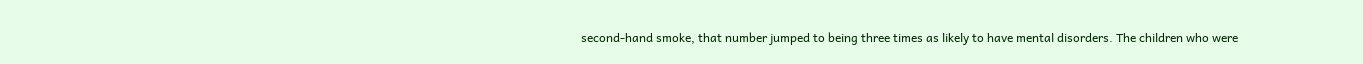second-hand smoke, that number jumped to being three times as likely to have mental disorders. The children who were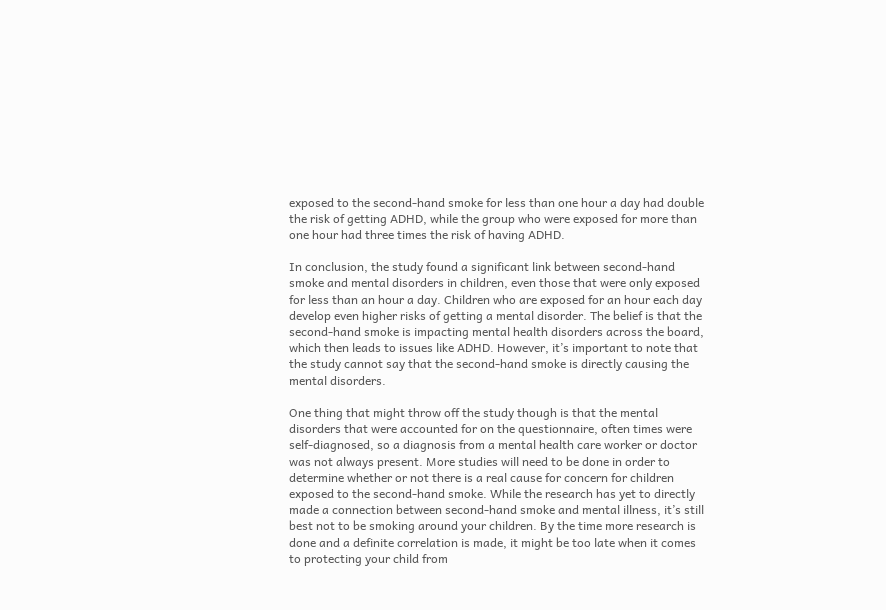exposed to the second-hand smoke for less than one hour a day had double the risk of getting ADHD, while the group who were exposed for more than one hour had three times the risk of having ADHD.

In conclusion, the study found a significant link between second-hand smoke and mental disorders in children, even those that were only exposed for less than an hour a day. Children who are exposed for an hour each day develop even higher risks of getting a mental disorder. The belief is that the second-hand smoke is impacting mental health disorders across the board, which then leads to issues like ADHD. However, it’s important to note that the study cannot say that the second-hand smoke is directly causing the mental disorders.

One thing that might throw off the study though is that the mental disorders that were accounted for on the questionnaire, often times were self-diagnosed, so a diagnosis from a mental health care worker or doctor was not always present. More studies will need to be done in order to determine whether or not there is a real cause for concern for children exposed to the second-hand smoke. While the research has yet to directly made a connection between second-hand smoke and mental illness, it’s still best not to be smoking around your children. By the time more research is done and a definite correlation is made, it might be too late when it comes to protecting your child from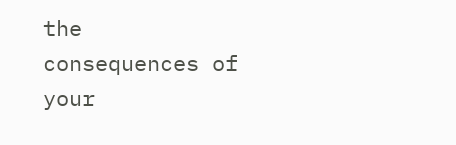the consequences of your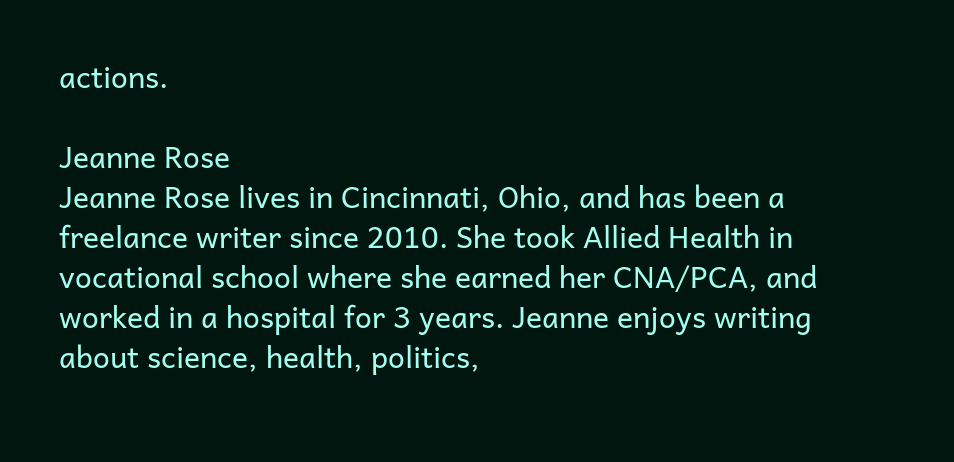actions.

Jeanne Rose
Jeanne Rose lives in Cincinnati, Ohio, and has been a freelance writer since 2010. She took Allied Health in vocational school where she earned her CNA/PCA, and worked in a hospital for 3 years. Jeanne enjoys writing about science, health, politics,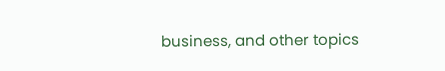business, and other topics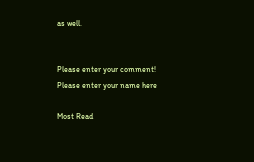as well.


Please enter your comment!
Please enter your name here

Most Read